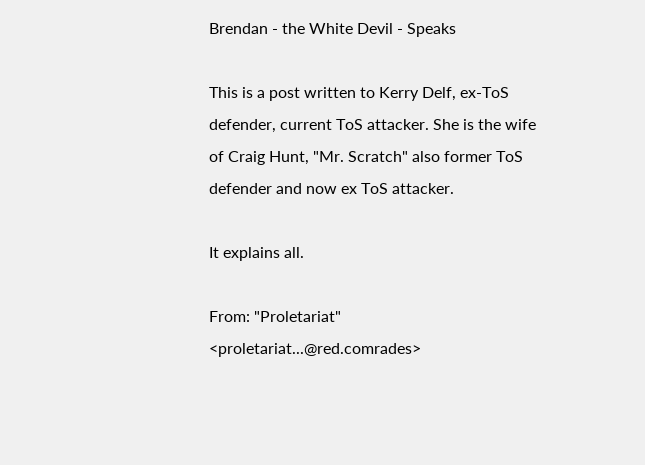Brendan - the White Devil - Speaks

This is a post written to Kerry Delf, ex-ToS defender, current ToS attacker. She is the wife of Craig Hunt, "Mr. Scratch" also former ToS defender and now ex ToS attacker.

It explains all.

From: "Proletariat" <proletariat...@red.comrades>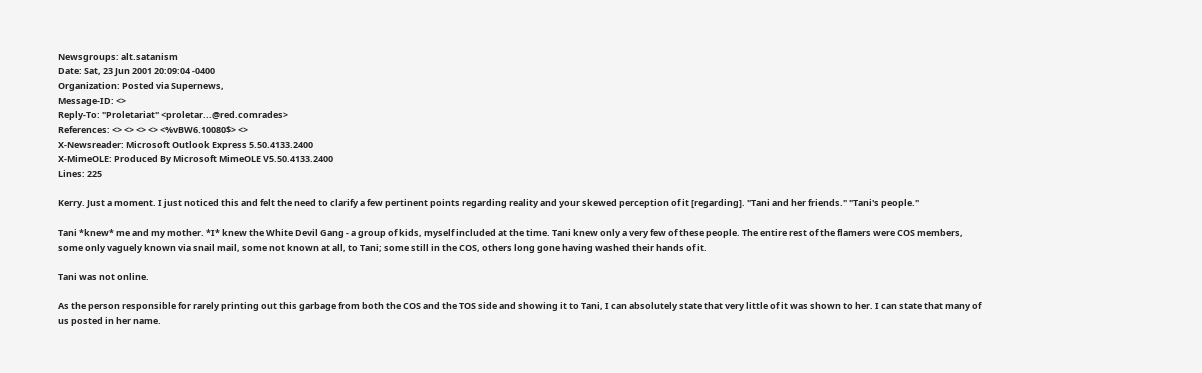Newsgroups: alt.satanism
Date: Sat, 23 Jun 2001 20:09:04 -0400
Organization: Posted via Supernews,
Message-ID: <>
Reply-To: "Proletariat" <proletar...@red.comrades>
References: <> <> <> <> <%vBW6.10080$> <>
X-Newsreader: Microsoft Outlook Express 5.50.4133.2400
X-MimeOLE: Produced By Microsoft MimeOLE V5.50.4133.2400
Lines: 225

Kerry. Just a moment. I just noticed this and felt the need to clarify a few pertinent points regarding reality and your skewed perception of it [regarding]. "Tani and her friends." "Tani's people."

Tani *knew* me and my mother. *I* knew the White Devil Gang - a group of kids, myself included at the time. Tani knew only a very few of these people. The entire rest of the flamers were COS members, some only vaguely known via snail mail, some not known at all, to Tani; some still in the COS, others long gone having washed their hands of it.

Tani was not online.

As the person responsible for rarely printing out this garbage from both the COS and the TOS side and showing it to Tani, I can absolutely state that very little of it was shown to her. I can state that many of us posted in her name.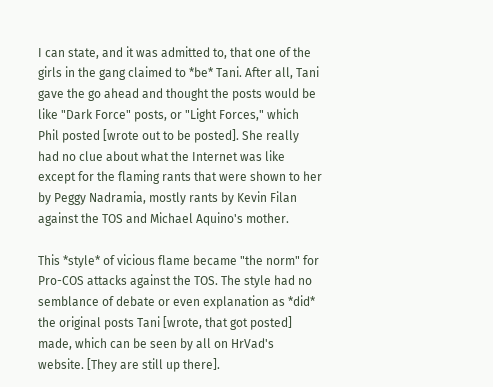I can state, and it was admitted to, that one of the girls in the gang claimed to *be* Tani. After all, Tani gave the go ahead and thought the posts would be like "Dark Force" posts, or "Light Forces," which Phil posted [wrote out to be posted]. She really had no clue about what the Internet was like except for the flaming rants that were shown to her by Peggy Nadramia, mostly rants by Kevin Filan against the TOS and Michael Aquino's mother.

This *style* of vicious flame became "the norm" for Pro-COS attacks against the TOS. The style had no semblance of debate or even explanation as *did* the original posts Tani [wrote, that got posted] made, which can be seen by all on HrVad's website. [They are still up there].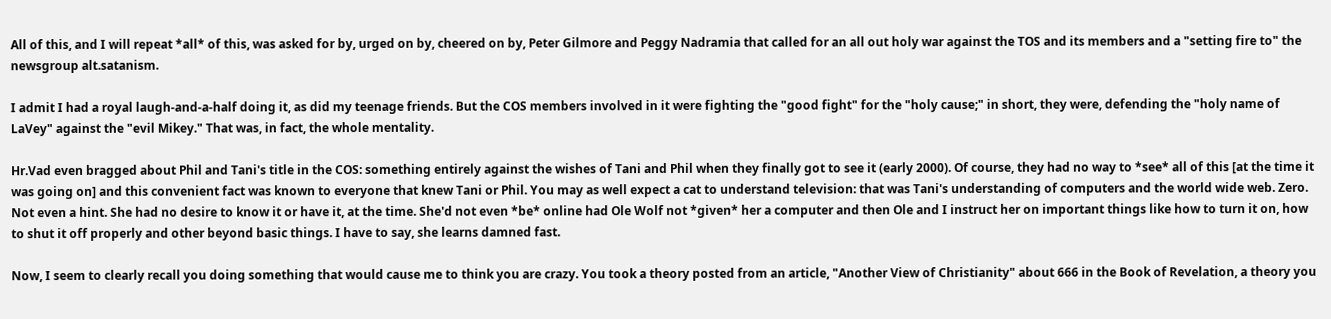All of this, and I will repeat *all* of this, was asked for by, urged on by, cheered on by, Peter Gilmore and Peggy Nadramia that called for an all out holy war against the TOS and its members and a "setting fire to" the newsgroup alt.satanism.

I admit I had a royal laugh-and-a-half doing it, as did my teenage friends. But the COS members involved in it were fighting the "good fight" for the "holy cause;" in short, they were, defending the "holy name of LaVey" against the "evil Mikey." That was, in fact, the whole mentality.

Hr.Vad even bragged about Phil and Tani's title in the COS: something entirely against the wishes of Tani and Phil when they finally got to see it (early 2000). Of course, they had no way to *see* all of this [at the time it was going on] and this convenient fact was known to everyone that knew Tani or Phil. You may as well expect a cat to understand television: that was Tani's understanding of computers and the world wide web. Zero. Not even a hint. She had no desire to know it or have it, at the time. She'd not even *be* online had Ole Wolf not *given* her a computer and then Ole and I instruct her on important things like how to turn it on, how to shut it off properly and other beyond basic things. I have to say, she learns damned fast.

Now, I seem to clearly recall you doing something that would cause me to think you are crazy. You took a theory posted from an article, "Another View of Christianity" about 666 in the Book of Revelation, a theory you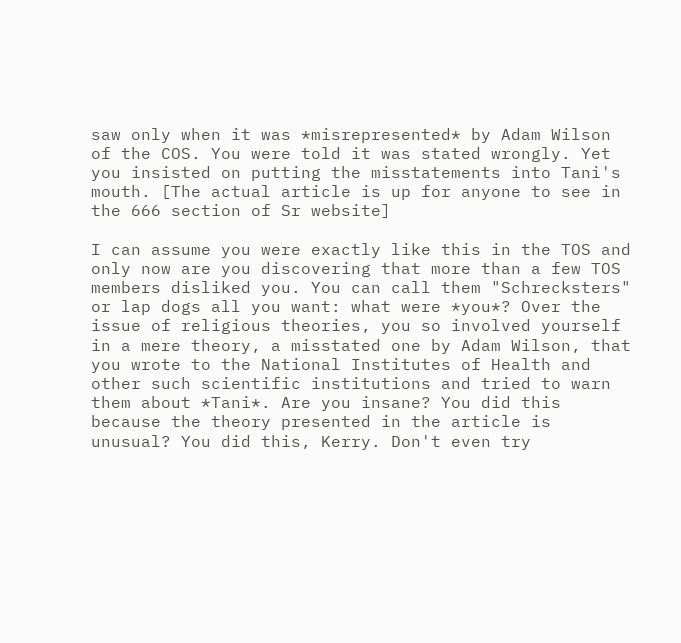saw only when it was *misrepresented* by Adam Wilson of the COS. You were told it was stated wrongly. Yet you insisted on putting the misstatements into Tani's mouth. [The actual article is up for anyone to see in the 666 section of Sr website]

I can assume you were exactly like this in the TOS and only now are you discovering that more than a few TOS members disliked you. You can call them "Schrecksters" or lap dogs all you want: what were *you*? Over the issue of religious theories, you so involved yourself in a mere theory, a misstated one by Adam Wilson, that you wrote to the National Institutes of Health and other such scientific institutions and tried to warn them about *Tani*. Are you insane? You did this because the theory presented in the article is unusual? You did this, Kerry. Don't even try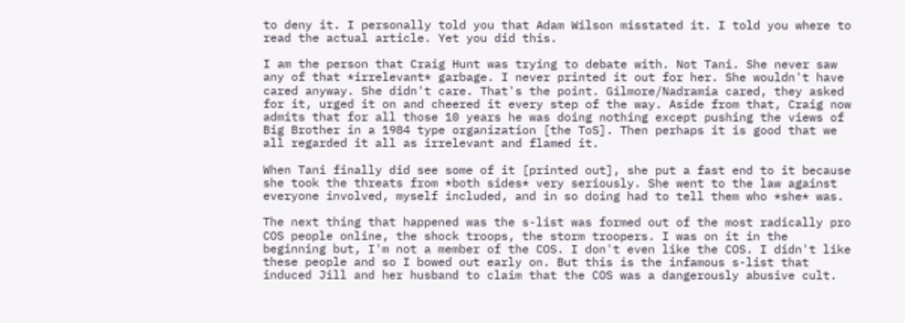to deny it. I personally told you that Adam Wilson misstated it. I told you where to read the actual article. Yet you did this.

I am the person that Craig Hunt was trying to debate with. Not Tani. She never saw any of that *irrelevant* garbage. I never printed it out for her. She wouldn't have cared anyway. She didn't care. That's the point. Gilmore/Nadramia cared, they asked for it, urged it on and cheered it every step of the way. Aside from that, Craig now admits that for all those 10 years he was doing nothing except pushing the views of Big Brother in a 1984 type organization [the ToS]. Then perhaps it is good that we all regarded it all as irrelevant and flamed it.

When Tani finally did see some of it [printed out], she put a fast end to it because she took the threats from *both sides* very seriously. She went to the law against everyone involved, myself included, and in so doing had to tell them who *she* was.

The next thing that happened was the s-list was formed out of the most radically pro COS people online, the shock troops, the storm troopers. I was on it in the beginning but, I'm not a member of the COS. I don't even like the COS. I didn't like these people and so I bowed out early on. But this is the infamous s-list that induced Jill and her husband to claim that the COS was a dangerously abusive cult.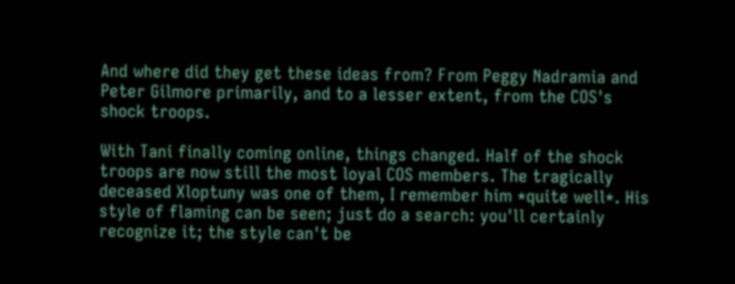And where did they get these ideas from? From Peggy Nadramia and Peter Gilmore primarily, and to a lesser extent, from the COS's shock troops.

With Tani finally coming online, things changed. Half of the shock troops are now still the most loyal COS members. The tragically deceased Xloptuny was one of them, I remember him *quite well*. His style of flaming can be seen; just do a search: you'll certainly recognize it; the style can't be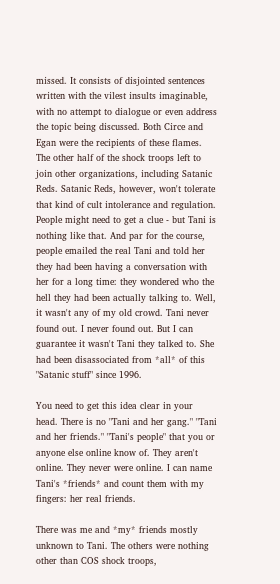missed. It consists of disjointed sentences written with the vilest insults imaginable, with no attempt to dialogue or even address the topic being discussed. Both Circe and Egan were the recipients of these flames. The other half of the shock troops left to join other organizations, including Satanic Reds. Satanic Reds, however, won't tolerate that kind of cult intolerance and regulation. People might need to get a clue - but Tani is nothing like that. And par for the course, people emailed the real Tani and told her they had been having a conversation with her for a long time: they wondered who the hell they had been actually talking to. Well, it wasn't any of my old crowd. Tani never found out. I never found out. But I can guarantee it wasn't Tani they talked to. She had been disassociated from *all* of this "Satanic stuff" since 1996.

You need to get this idea clear in your head. There is no "Tani and her gang." "Tani and her friends." "Tani's people" that you or anyone else online know of. They aren't online. They never were online. I can name Tani's *friends* and count them with my fingers: her real friends.

There was me and *my* friends mostly unknown to Tani. The others were nothing other than COS shock troops,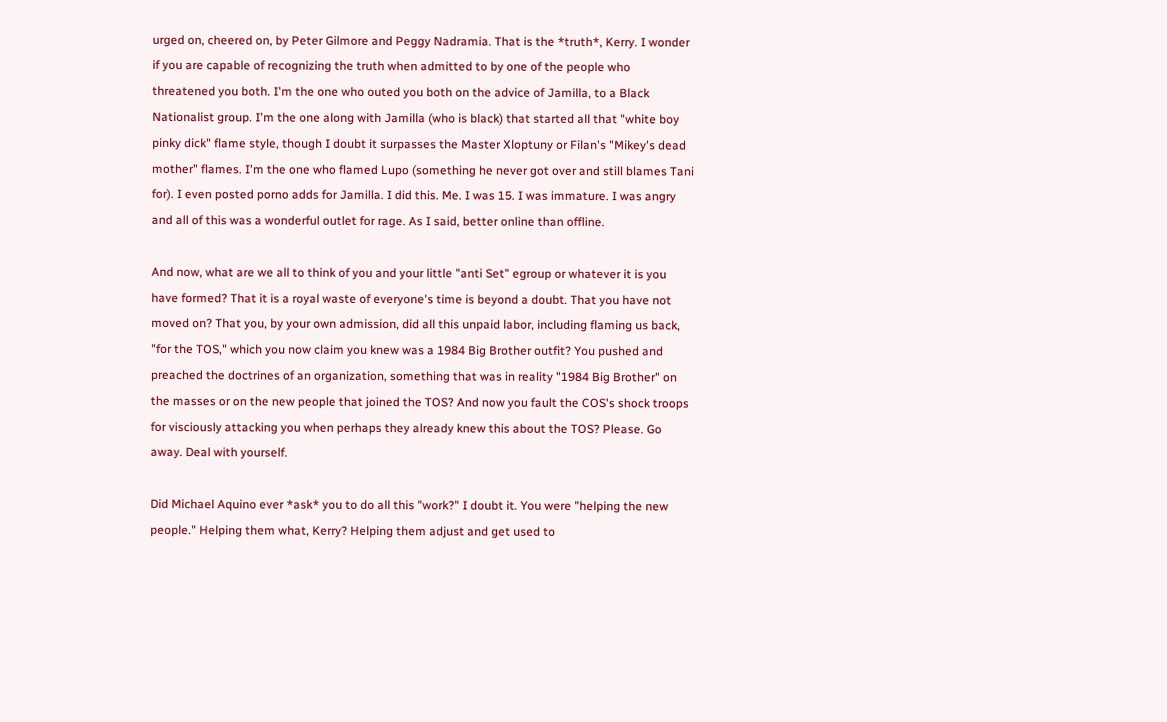urged on, cheered on, by Peter Gilmore and Peggy Nadramia. That is the *truth*, Kerry. I wonder if you are capable of recognizing the truth when admitted to by one of the people who threatened you both. I'm the one who outed you both on the advice of Jamilla, to a Black Nationalist group. I'm the one along with Jamilla (who is black) that started all that "white boy pinky dick" flame style, though I doubt it surpasses the Master Xloptuny or Filan's "Mikey's dead mother" flames. I'm the one who flamed Lupo (something he never got over and still blames Tani for). I even posted porno adds for Jamilla. I did this. Me. I was 15. I was immature. I was angry and all of this was a wonderful outlet for rage. As I said, better online than offline.

And now, what are we all to think of you and your little "anti Set" egroup or whatever it is you have formed? That it is a royal waste of everyone's time is beyond a doubt. That you have not moved on? That you, by your own admission, did all this unpaid labor, including flaming us back, "for the TOS," which you now claim you knew was a 1984 Big Brother outfit? You pushed and preached the doctrines of an organization, something that was in reality "1984 Big Brother" on the masses or on the new people that joined the TOS? And now you fault the COS's shock troops for visciously attacking you when perhaps they already knew this about the TOS? Please. Go away. Deal with yourself.

Did Michael Aquino ever *ask* you to do all this "work?" I doubt it. You were "helping the new people." Helping them what, Kerry? Helping them adjust and get used to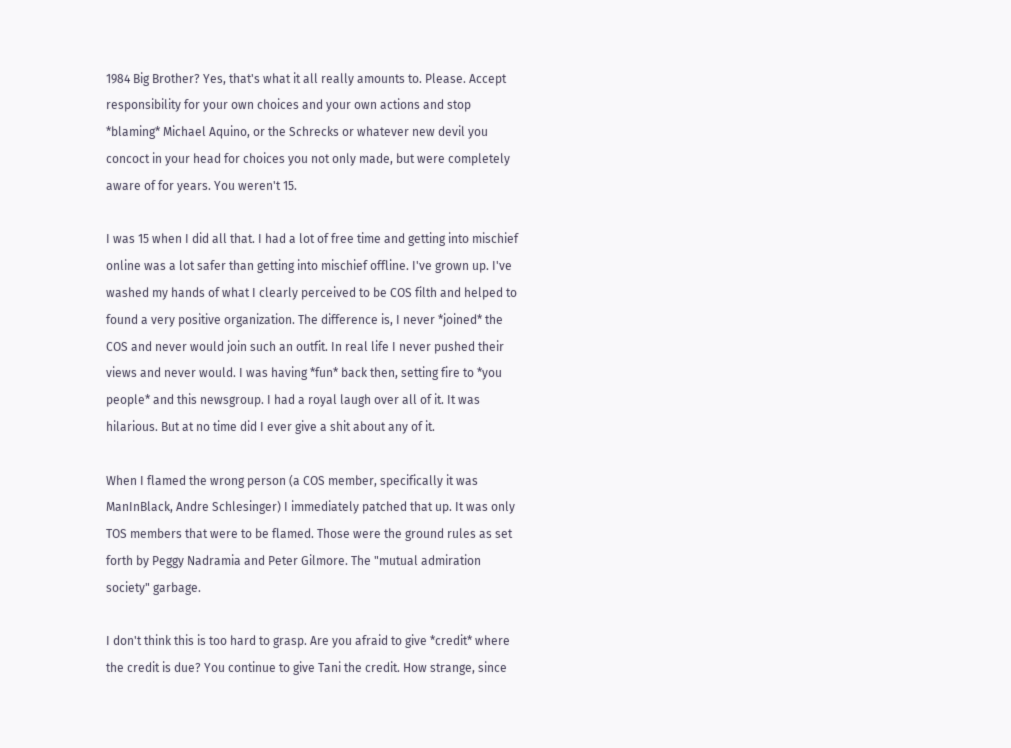1984 Big Brother? Yes, that's what it all really amounts to. Please. Accept responsibility for your own choices and your own actions and stop *blaming* Michael Aquino, or the Schrecks or whatever new devil you concoct in your head for choices you not only made, but were completely aware of for years. You weren't 15.

I was 15 when I did all that. I had a lot of free time and getting into mischief online was a lot safer than getting into mischief offline. I've grown up. I've washed my hands of what I clearly perceived to be COS filth and helped to found a very positive organization. The difference is, I never *joined* the COS and never would join such an outfit. In real life I never pushed their views and never would. I was having *fun* back then, setting fire to *you people* and this newsgroup. I had a royal laugh over all of it. It was hilarious. But at no time did I ever give a shit about any of it.

When I flamed the wrong person (a COS member, specifically it was ManInBlack, Andre Schlesinger) I immediately patched that up. It was only TOS members that were to be flamed. Those were the ground rules as set forth by Peggy Nadramia and Peter Gilmore. The "mutual admiration society" garbage.

I don't think this is too hard to grasp. Are you afraid to give *credit* where the credit is due? You continue to give Tani the credit. How strange, since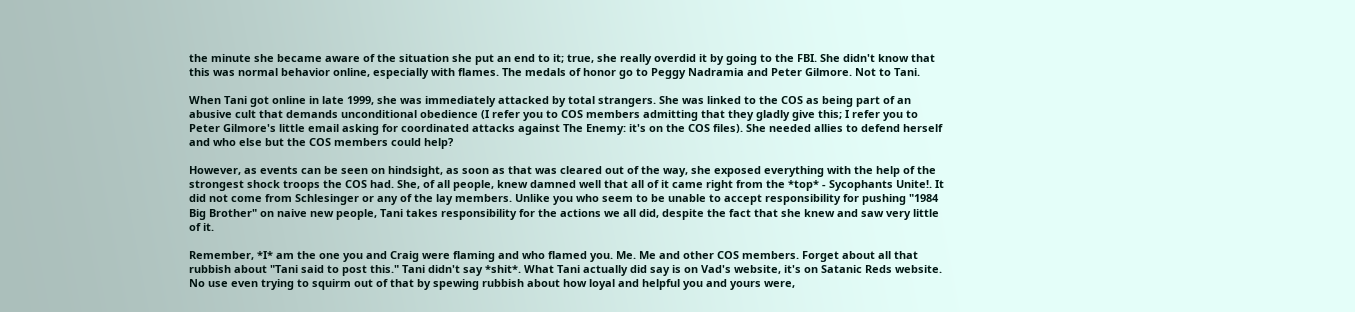the minute she became aware of the situation she put an end to it; true, she really overdid it by going to the FBI. She didn't know that this was normal behavior online, especially with flames. The medals of honor go to Peggy Nadramia and Peter Gilmore. Not to Tani.

When Tani got online in late 1999, she was immediately attacked by total strangers. She was linked to the COS as being part of an abusive cult that demands unconditional obedience (I refer you to COS members admitting that they gladly give this; I refer you to Peter Gilmore's little email asking for coordinated attacks against The Enemy: it's on the COS files). She needed allies to defend herself and who else but the COS members could help?

However, as events can be seen on hindsight, as soon as that was cleared out of the way, she exposed everything with the help of the strongest shock troops the COS had. She, of all people, knew damned well that all of it came right from the *top* - Sycophants Unite!. It did not come from Schlesinger or any of the lay members. Unlike you who seem to be unable to accept responsibility for pushing "1984 Big Brother" on naive new people, Tani takes responsibility for the actions we all did, despite the fact that she knew and saw very little of it.

Remember, *I* am the one you and Craig were flaming and who flamed you. Me. Me and other COS members. Forget about all that rubbish about "Tani said to post this." Tani didn't say *shit*. What Tani actually did say is on Vad's website, it's on Satanic Reds website. No use even trying to squirm out of that by spewing rubbish about how loyal and helpful you and yours were,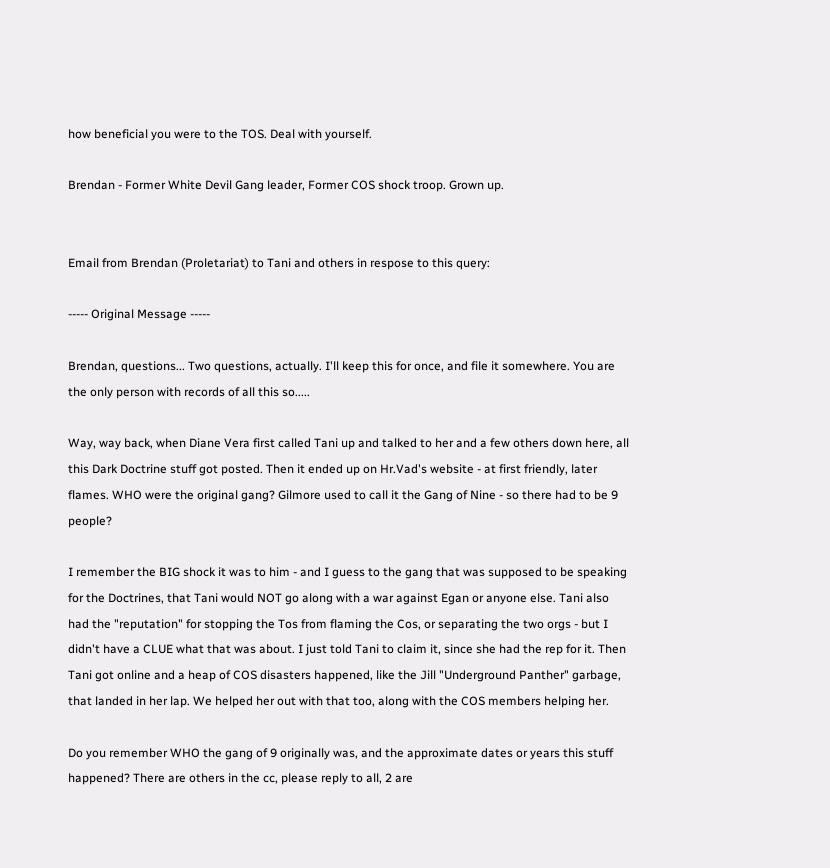how beneficial you were to the TOS. Deal with yourself.

Brendan - Former White Devil Gang leader, Former COS shock troop. Grown up.


Email from Brendan (Proletariat) to Tani and others in respose to this query:

----- Original Message -----

Brendan, questions... Two questions, actually. I'll keep this for once, and file it somewhere. You are the only person with records of all this so.....

Way, way back, when Diane Vera first called Tani up and talked to her and a few others down here, all this Dark Doctrine stuff got posted. Then it ended up on Hr.Vad's website - at first friendly, later flames. WHO were the original gang? Gilmore used to call it the Gang of Nine - so there had to be 9 people?

I remember the BIG shock it was to him - and I guess to the gang that was supposed to be speaking for the Doctrines, that Tani would NOT go along with a war against Egan or anyone else. Tani also had the "reputation" for stopping the Tos from flaming the Cos, or separating the two orgs - but I didn't have a CLUE what that was about. I just told Tani to claim it, since she had the rep for it. Then Tani got online and a heap of COS disasters happened, like the Jill "Underground Panther" garbage, that landed in her lap. We helped her out with that too, along with the COS members helping her.

Do you remember WHO the gang of 9 originally was, and the approximate dates or years this stuff happened? There are others in the cc, please reply to all, 2 are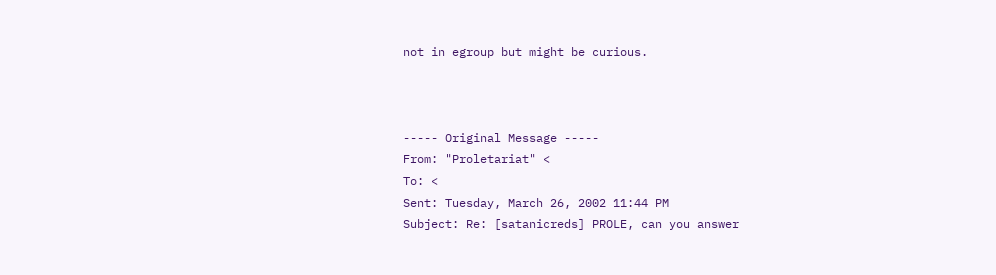not in egroup but might be curious.



----- Original Message -----
From: "Proletariat" <
To: <
Sent: Tuesday, March 26, 2002 11:44 PM
Subject: Re: [satanicreds] PROLE, can you answer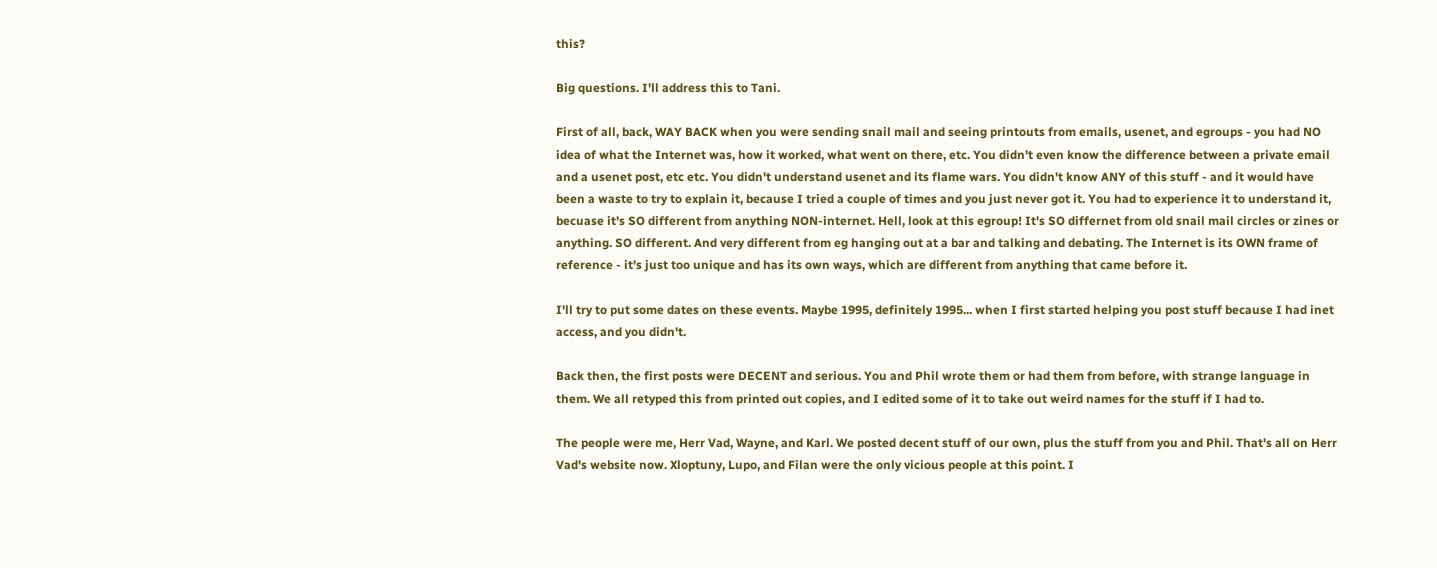this?

Big questions. I'll address this to Tani.

First of all, back, WAY BACK when you were sending snail mail and seeing printouts from emails, usenet, and egroups - you had NO idea of what the Internet was, how it worked, what went on there, etc. You didn't even know the difference between a private email and a usenet post, etc etc. You didn't understand usenet and its flame wars. You didn't know ANY of this stuff - and it would have been a waste to try to explain it, because I tried a couple of times and you just never got it. You had to experience it to understand it, becuase it's SO different from anything NON-internet. Hell, look at this egroup! It's SO differnet from old snail mail circles or zines or anything. SO different. And very different from eg hanging out at a bar and talking and debating. The Internet is its OWN frame of reference - it's just too unique and has its own ways, which are different from anything that came before it.

I'll try to put some dates on these events. Maybe 1995, definitely 1995... when I first started helping you post stuff because I had inet access, and you didn't.

Back then, the first posts were DECENT and serious. You and Phil wrote them or had them from before, with strange language in them. We all retyped this from printed out copies, and I edited some of it to take out weird names for the stuff if I had to.

The people were me, Herr Vad, Wayne, and Karl. We posted decent stuff of our own, plus the stuff from you and Phil. That's all on Herr Vad's website now. Xloptuny, Lupo, and Filan were the only vicious people at this point. I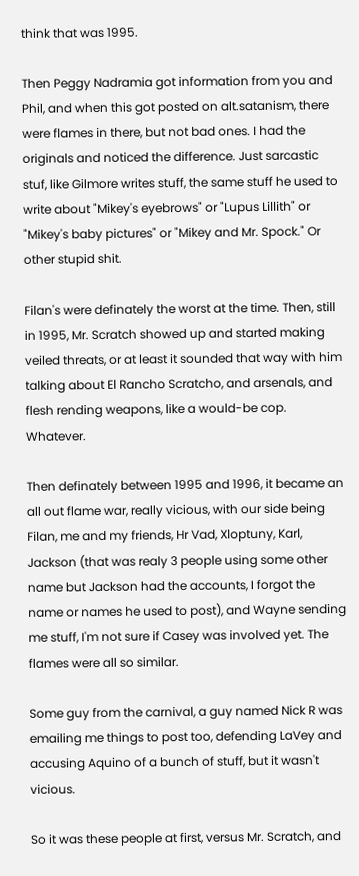think that was 1995.

Then Peggy Nadramia got information from you and Phil, and when this got posted on alt.satanism, there were flames in there, but not bad ones. I had the originals and noticed the difference. Just sarcastic stuf, like Gilmore writes stuff, the same stuff he used to write about "Mikey's eyebrows" or "Lupus Lillith" or "Mikey's baby pictures" or "Mikey and Mr. Spock." Or other stupid shit.

Filan's were definately the worst at the time. Then, still in 1995, Mr. Scratch showed up and started making veiled threats, or at least it sounded that way with him talking about El Rancho Scratcho, and arsenals, and flesh rending weapons, like a would-be cop. Whatever.

Then definately between 1995 and 1996, it became an all out flame war, really vicious, with our side being Filan, me and my friends, Hr Vad, Xloptuny, Karl, Jackson (that was realy 3 people using some other name but Jackson had the accounts, I forgot the name or names he used to post), and Wayne sending me stuff, I'm not sure if Casey was involved yet. The flames were all so similar.

Some guy from the carnival, a guy named Nick R was emailing me things to post too, defending LaVey and accusing Aquino of a bunch of stuff, but it wasn't vicious.

So it was these people at first, versus Mr. Scratch, and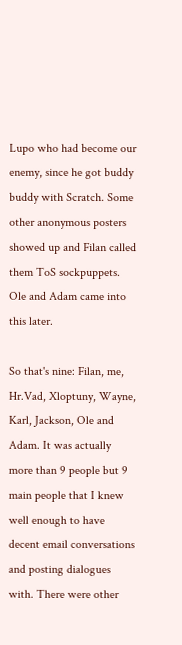Lupo who had become our enemy, since he got buddy buddy with Scratch. Some other anonymous posters showed up and Filan called them ToS sockpuppets. Ole and Adam came into this later.

So that's nine: Filan, me, Hr.Vad, Xloptuny, Wayne, Karl, Jackson, Ole and Adam. It was actually more than 9 people but 9 main people that I knew well enough to have decent email conversations and posting dialogues with. There were other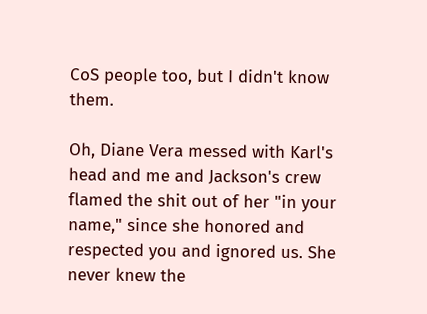CoS people too, but I didn't know them.

Oh, Diane Vera messed with Karl's head and me and Jackson's crew flamed the shit out of her "in your name," since she honored and respected you and ignored us. She never knew the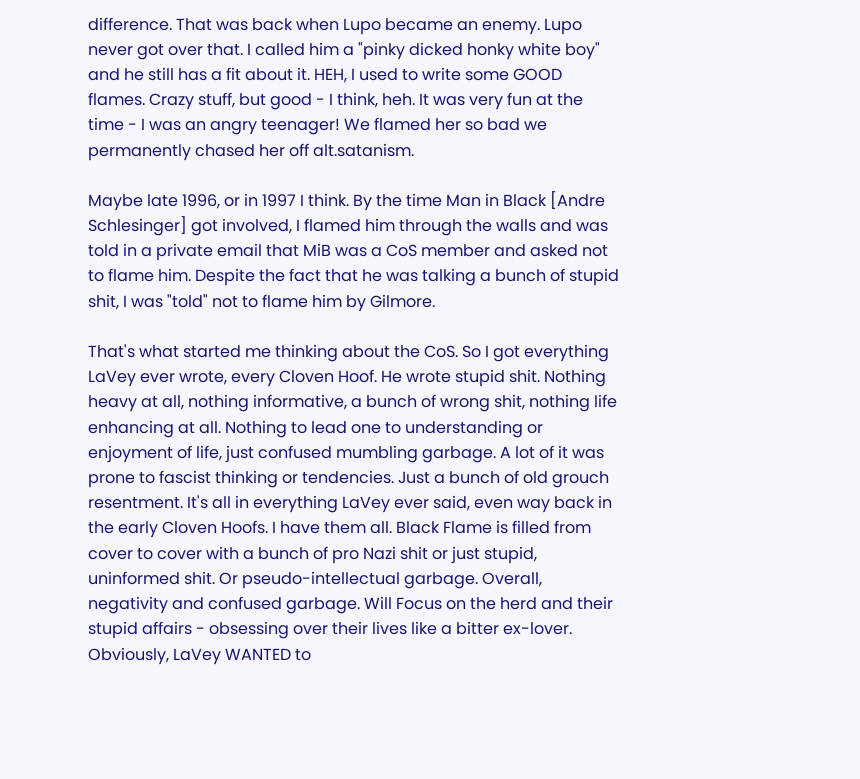difference. That was back when Lupo became an enemy. Lupo never got over that. I called him a "pinky dicked honky white boy" and he still has a fit about it. HEH, I used to write some GOOD flames. Crazy stuff, but good - I think, heh. It was very fun at the time - I was an angry teenager! We flamed her so bad we permanently chased her off alt.satanism.

Maybe late 1996, or in 1997 I think. By the time Man in Black [Andre Schlesinger] got involved, I flamed him through the walls and was told in a private email that MiB was a CoS member and asked not to flame him. Despite the fact that he was talking a bunch of stupid shit, I was "told" not to flame him by Gilmore.

That's what started me thinking about the CoS. So I got everything LaVey ever wrote, every Cloven Hoof. He wrote stupid shit. Nothing heavy at all, nothing informative, a bunch of wrong shit, nothing life enhancing at all. Nothing to lead one to understanding or enjoyment of life, just confused mumbling garbage. A lot of it was prone to fascist thinking or tendencies. Just a bunch of old grouch resentment. It's all in everything LaVey ever said, even way back in the early Cloven Hoofs. I have them all. Black Flame is filled from cover to cover with a bunch of pro Nazi shit or just stupid, uninformed shit. Or pseudo-intellectual garbage. Overall, negativity and confused garbage. Will Focus on the herd and their stupid affairs - obsessing over their lives like a bitter ex-lover. Obviously, LaVey WANTED to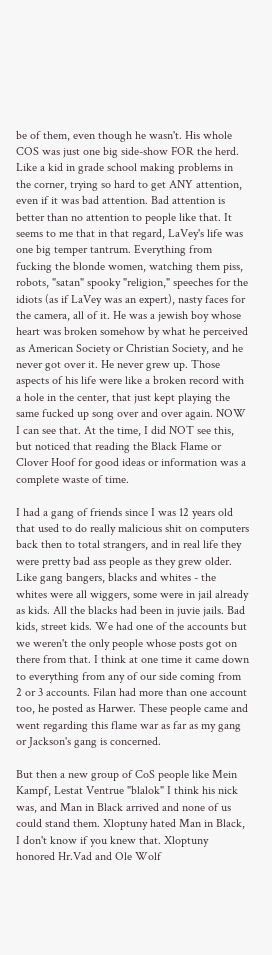be of them, even though he wasn't. His whole COS was just one big side-show FOR the herd. Like a kid in grade school making problems in the corner, trying so hard to get ANY attention, even if it was bad attention. Bad attention is better than no attention to people like that. It seems to me that in that regard, LaVey's life was one big temper tantrum. Everything from fucking the blonde women, watching them piss, robots, "satan" spooky "religion," speeches for the idiots (as if LaVey was an expert), nasty faces for the camera, all of it. He was a jewish boy whose heart was broken somehow by what he perceived as American Society or Christian Society, and he never got over it. He never grew up. Those aspects of his life were like a broken record with a hole in the center, that just kept playing the same fucked up song over and over again. NOW I can see that. At the time, I did NOT see this, but noticed that reading the Black Flame or Clover Hoof for good ideas or information was a complete waste of time.

I had a gang of friends since I was 12 years old that used to do really malicious shit on computers back then to total strangers, and in real life they were pretty bad ass people as they grew older. Like gang bangers, blacks and whites - the whites were all wiggers, some were in jail already as kids. All the blacks had been in juvie jails. Bad kids, street kids. We had one of the accounts but we weren't the only people whose posts got on there from that. I think at one time it came down to everything from any of our side coming from 2 or 3 accounts. Filan had more than one account too, he posted as Harwer. These people came and went regarding this flame war as far as my gang or Jackson's gang is concerned.

But then a new group of CoS people like Mein Kampf, Lestat Ventrue "blalok" I think his nick was, and Man in Black arrived and none of us could stand them. Xloptuny hated Man in Black, I don't know if you knew that. Xloptuny honored Hr.Vad and Ole Wolf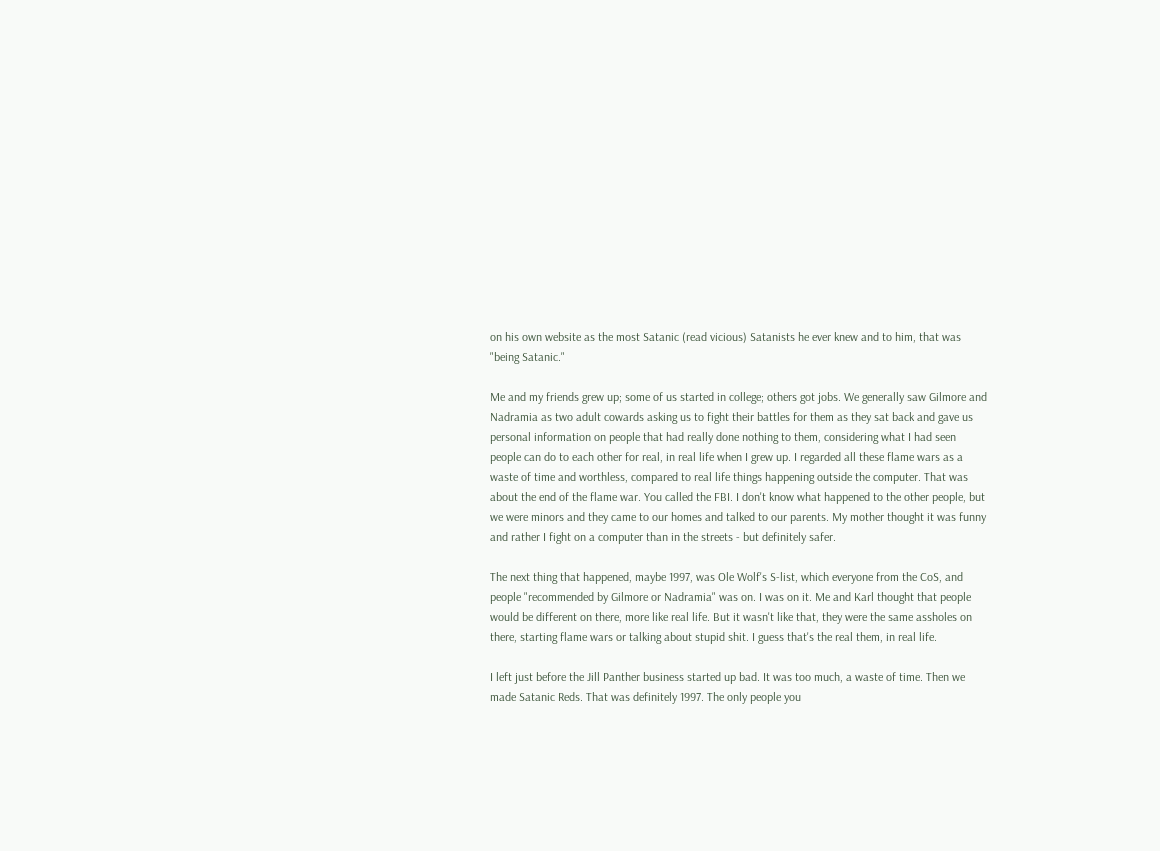on his own website as the most Satanic (read vicious) Satanists he ever knew and to him, that was "being Satanic."

Me and my friends grew up; some of us started in college; others got jobs. We generally saw Gilmore and Nadramia as two adult cowards asking us to fight their battles for them as they sat back and gave us personal information on people that had really done nothing to them, considering what I had seen people can do to each other for real, in real life when I grew up. I regarded all these flame wars as a waste of time and worthless, compared to real life things happening outside the computer. That was about the end of the flame war. You called the FBI. I don't know what happened to the other people, but we were minors and they came to our homes and talked to our parents. My mother thought it was funny and rather I fight on a computer than in the streets - but definitely safer.

The next thing that happened, maybe 1997, was Ole Wolf's S-list, which everyone from the CoS, and people "recommended by Gilmore or Nadramia" was on. I was on it. Me and Karl thought that people would be different on there, more like real life. But it wasn't like that, they were the same assholes on there, starting flame wars or talking about stupid shit. I guess that's the real them, in real life.

I left just before the Jill Panther business started up bad. It was too much, a waste of time. Then we made Satanic Reds. That was definitely 1997. The only people you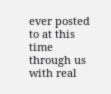ever posted to at this time through us with real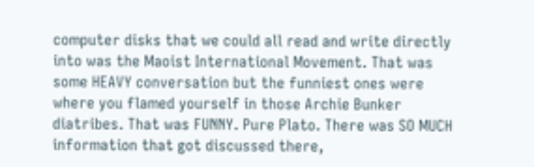computer disks that we could all read and write directly into was the Maoist International Movement. That was some HEAVY conversation but the funniest ones were where you flamed yourself in those Archie Bunker diatribes. That was FUNNY. Pure Plato. There was SO MUCH information that got discussed there,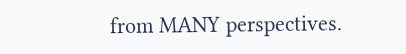from MANY perspectives.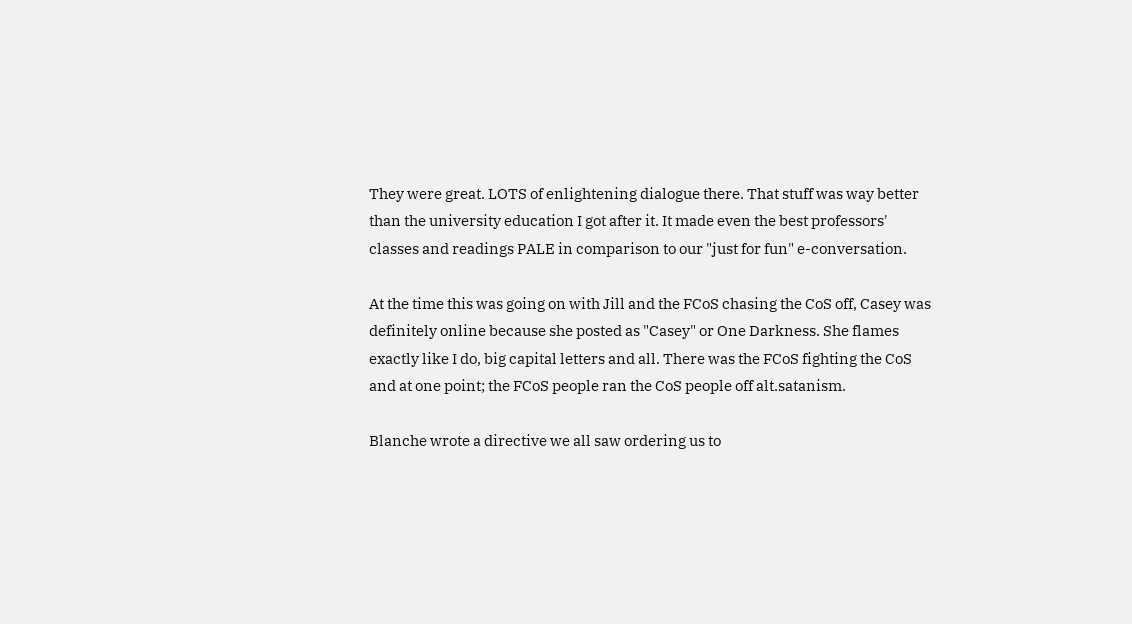They were great. LOTS of enlightening dialogue there. That stuff was way better than the university education I got after it. It made even the best professors' classes and readings PALE in comparison to our "just for fun" e-conversation.

At the time this was going on with Jill and the FCoS chasing the CoS off, Casey was definitely online because she posted as "Casey" or One Darkness. She flames exactly like I do, big capital letters and all. There was the FCoS fighting the CoS and at one point; the FCoS people ran the CoS people off alt.satanism.

Blanche wrote a directive we all saw ordering us to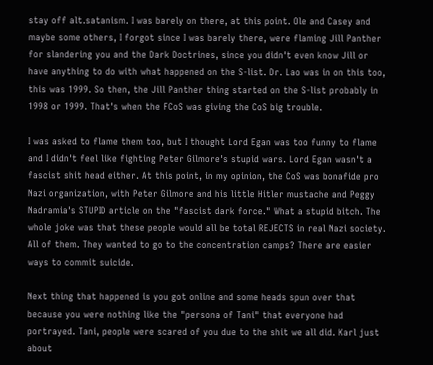stay off alt.satanism. I was barely on there, at this point. Ole and Casey and maybe some others, I forgot since I was barely there, were flaming Jill Panther for slandering you and the Dark Doctrines, since you didn't even know Jill or have anything to do with what happened on the S-list. Dr. Lao was in on this too, this was 1999. So then, the Jill Panther thing started on the S-list probably in 1998 or 1999. That's when the FCoS was giving the CoS big trouble.

I was asked to flame them too, but I thought Lord Egan was too funny to flame and I didn't feel like fighting Peter Gilmore's stupid wars. Lord Egan wasn't a fascist shit head either. At this point, in my opinion, the CoS was bonafide pro Nazi organization, with Peter Gilmore and his little Hitler mustache and Peggy Nadramia's STUPID article on the "fascist dark force." What a stupid bitch. The whole joke was that these people would all be total REJECTS in real Nazi society. All of them. They wanted to go to the concentration camps? There are easier ways to commit suicide.

Next thing that happened is you got online and some heads spun over that because you were nothing like the "persona of Tani" that everyone had portrayed. Tani, people were scared of you due to the shit we all did. Karl just about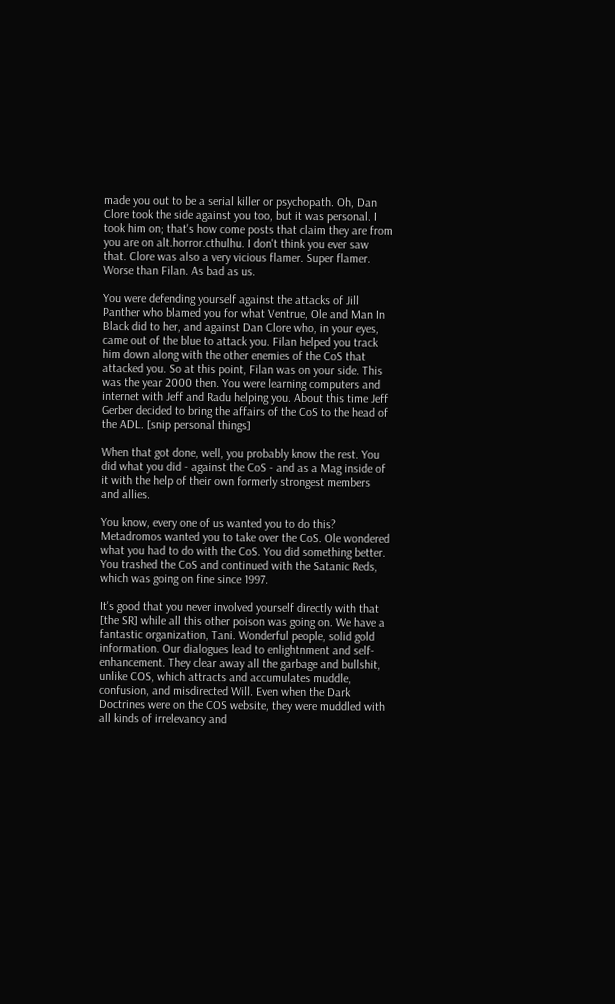made you out to be a serial killer or psychopath. Oh, Dan Clore took the side against you too, but it was personal. I took him on; that's how come posts that claim they are from you are on alt.horror.cthulhu. I don't think you ever saw that. Clore was also a very vicious flamer. Super flamer. Worse than Filan. As bad as us.

You were defending yourself against the attacks of Jill Panther who blamed you for what Ventrue, Ole and Man In Black did to her, and against Dan Clore who, in your eyes, came out of the blue to attack you. Filan helped you track him down along with the other enemies of the CoS that attacked you. So at this point, Filan was on your side. This was the year 2000 then. You were learning computers and internet with Jeff and Radu helping you. About this time Jeff Gerber decided to bring the affairs of the CoS to the head of the ADL. [snip personal things]

When that got done, well, you probably know the rest. You did what you did - against the CoS - and as a Mag inside of it with the help of their own formerly strongest members and allies.

You know, every one of us wanted you to do this? Metadromos wanted you to take over the CoS. Ole wondered what you had to do with the CoS. You did something better. You trashed the CoS and continued with the Satanic Reds, which was going on fine since 1997.

It's good that you never involved yourself directly with that [the SR] while all this other poison was going on. We have a fantastic organization, Tani. Wonderful people, solid gold information. Our dialogues lead to enlightnment and self-enhancement. They clear away all the garbage and bullshit, unlike COS, which attracts and accumulates muddle, confusion, and misdirected Will. Even when the Dark Doctrines were on the COS website, they were muddled with all kinds of irrelevancy and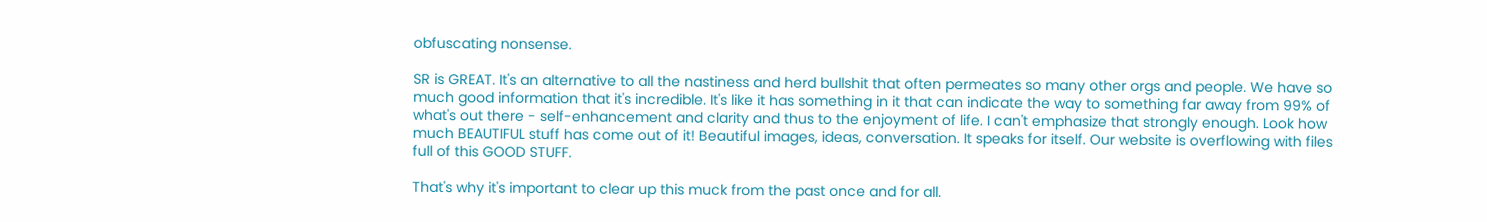obfuscating nonsense.

SR is GREAT. It's an alternative to all the nastiness and herd bullshit that often permeates so many other orgs and people. We have so much good information that it's incredible. It's like it has something in it that can indicate the way to something far away from 99% of what's out there - self-enhancement and clarity and thus to the enjoyment of life. I can't emphasize that strongly enough. Look how much BEAUTIFUL stuff has come out of it! Beautiful images, ideas, conversation. It speaks for itself. Our website is overflowing with files full of this GOOD STUFF.

That's why it's important to clear up this muck from the past once and for all.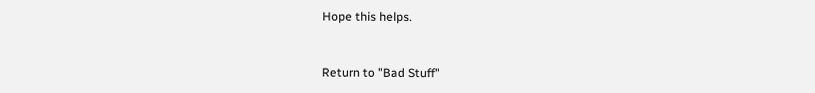Hope this helps.



Return to "Bad Stuff"